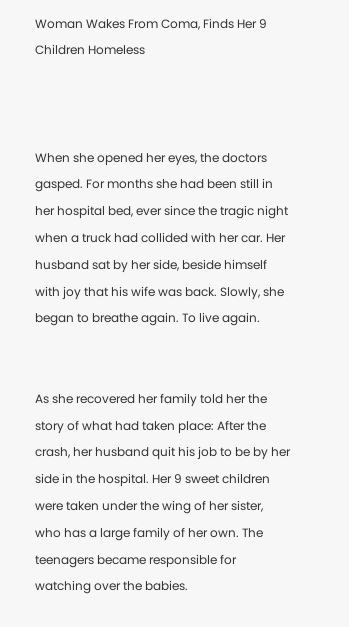Woman Wakes From Coma, Finds Her 9 Children Homeless



When she opened her eyes, the doctors gasped. For months she had been still in her hospital bed, ever since the tragic night when a truck had collided with her car. Her husband sat by her side, beside himself with joy that his wife was back. Slowly, she began to breathe again. To live again.


As she recovered her family told her the story of what had taken place: After the crash, her husband quit his job to be by her side in the hospital. Her 9 sweet children were taken under the wing of her sister, who has a large family of her own. The teenagers became responsible for watching over the babies.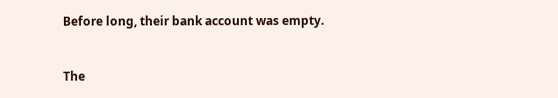Before long, their bank account was empty.


The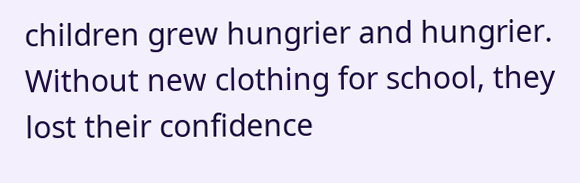children grew hungrier and hungrier. Without new clothing for school, they lost their confidence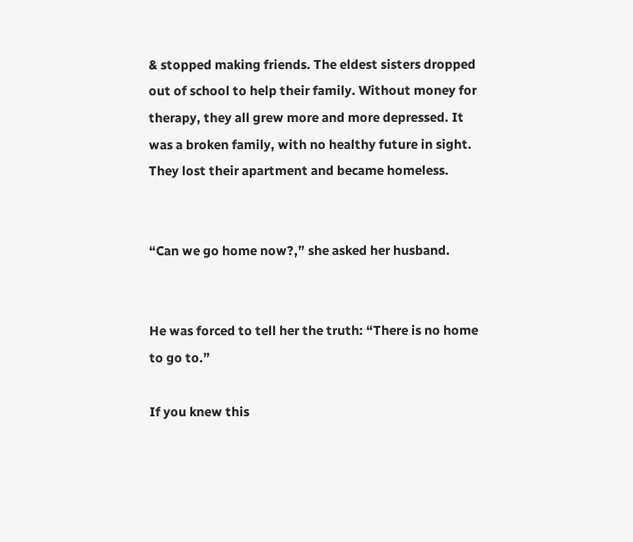& stopped making friends. The eldest sisters dropped out of school to help their family. Without money for therapy, they all grew more and more depressed. It was a broken family, with no healthy future in sight. They lost their apartment and became homeless.


“Can we go home now?,” she asked her husband.


He was forced to tell her the truth: “There is no home to go to.”

If you knew this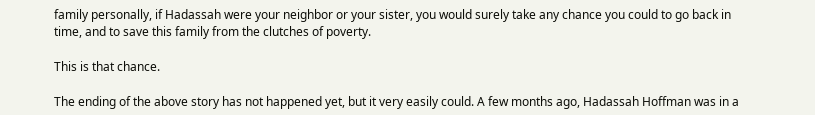family personally, if Hadassah were your neighbor or your sister, you would surely take any chance you could to go back in time, and to save this family from the clutches of poverty.

This is that chance.

The ending of the above story has not happened yet, but it very easily could. A few months ago, Hadassah Hoffman was in a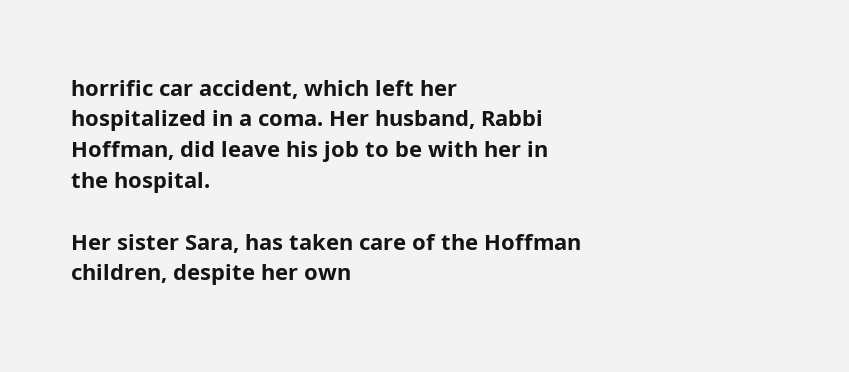horrific car accident, which left her hospitalized in a coma. Her husband, Rabbi Hoffman, did leave his job to be with her in the hospital.

Her sister Sara, has taken care of the Hoffman children, despite her own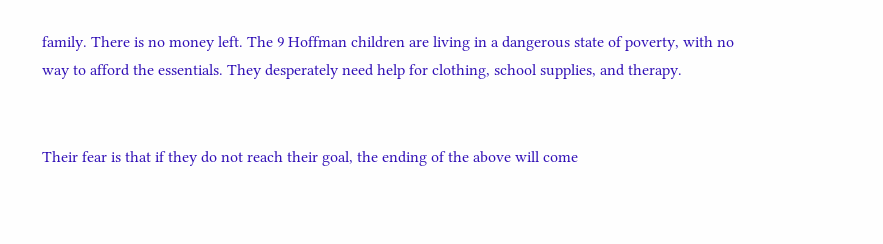family. There is no money left. The 9 Hoffman children are living in a dangerous state of poverty, with no way to afford the essentials. They desperately need help for clothing, school supplies, and therapy.


Their fear is that if they do not reach their goal, the ending of the above will come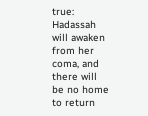true: Hadassah will awaken from her coma, and there will be no home to return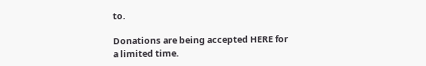to.

Donations are being accepted HERE for a limited time.